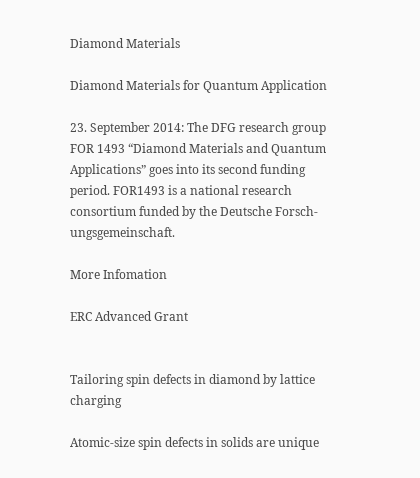Diamond Materials

Diamond Materials for Quantum Application

23. September 2014: The DFG research group FOR 1493 “Diamond Materials and Quantum Applications” goes into its second funding period. FOR1493 is a national research consortium funded by the Deutsche Forsch-ungsgemeinschaft.

More Infomation

ERC Advanced Grant


Tailoring spin defects in diamond by lattice charging

Atomic-size spin defects in solids are unique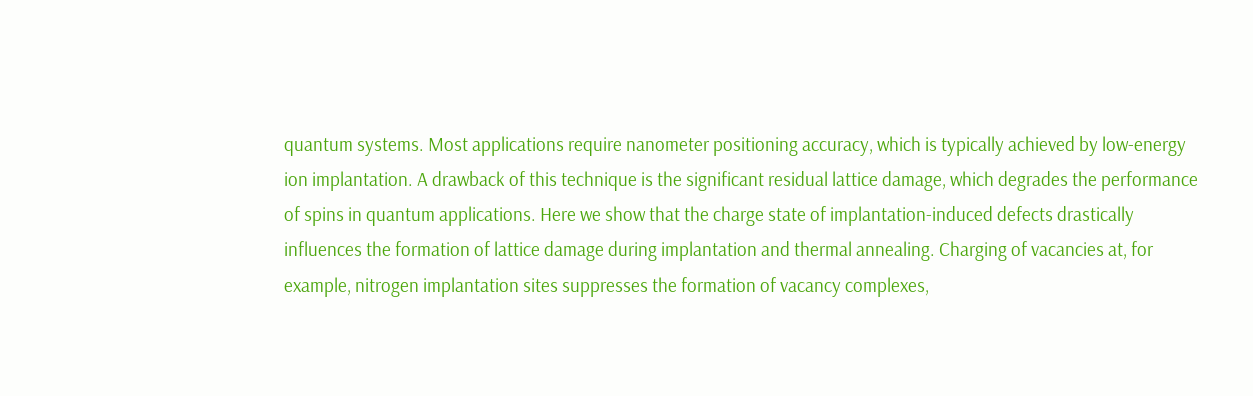quantum systems. Most applications require nanometer positioning accuracy, which is typically achieved by low-energy ion implantation. A drawback of this technique is the significant residual lattice damage, which degrades the performance of spins in quantum applications. Here we show that the charge state of implantation-induced defects drastically influences the formation of lattice damage during implantation and thermal annealing. Charging of vacancies at, for example, nitrogen implantation sites suppresses the formation of vacancy complexes,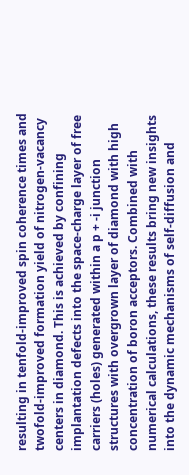resulting in tenfold-improved spin coherence times and twofold-improved formation yield of nitrogen-vacancy centers in diamond. This is achieved by confining implantation defects into the space-charge layer of free carriers (holes) generated within a p + -i junction structures with overgrown layer of diamond with high concentration of boron acceptors. Combined with numerical calculations, these results bring new insights into the dynamic mechanisms of self-diffusion and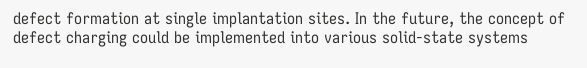defect formation at single implantation sites. In the future, the concept of defect charging could be implemented into various solid-state systems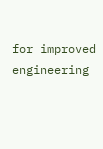for improved engineering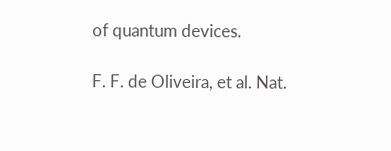of quantum devices.

F. F. de Oliveira, et al. Nat.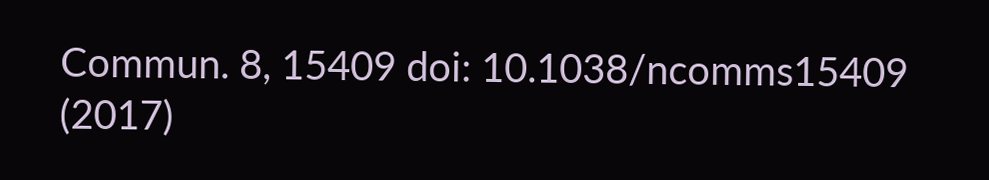Commun. 8, 15409 doi: 10.1038/ncomms15409 (2017)